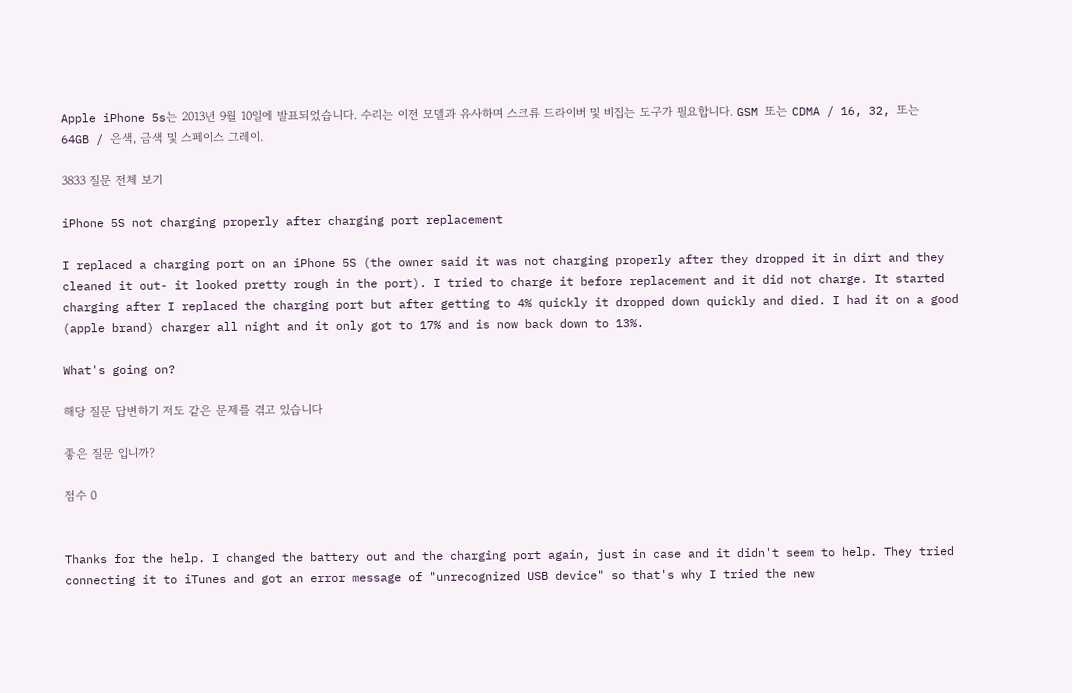Apple iPhone 5s는 2013년 9월 10일에 발표되었습니다. 수리는 이전 모델과 유사하며 스크류 드라이버 및 비집는 도구가 필요합니다. GSM 또는 CDMA / 16, 32, 또는 64GB / 은색, 금색 및 스페이스 그레이.

3833 질문 전체 보기

iPhone 5S not charging properly after charging port replacement

I replaced a charging port on an iPhone 5S (the owner said it was not charging properly after they dropped it in dirt and they cleaned it out- it looked pretty rough in the port). I tried to charge it before replacement and it did not charge. It started charging after I replaced the charging port but after getting to 4% quickly it dropped down quickly and died. I had it on a good (apple brand) charger all night and it only got to 17% and is now back down to 13%.

What's going on?

해당 질문 답변하기 저도 같은 문제를 겪고 있습니다

좋은 질문 입니까?

점수 0


Thanks for the help. I changed the battery out and the charging port again, just in case and it didn't seem to help. They tried connecting it to iTunes and got an error message of "unrecognized USB device" so that's why I tried the new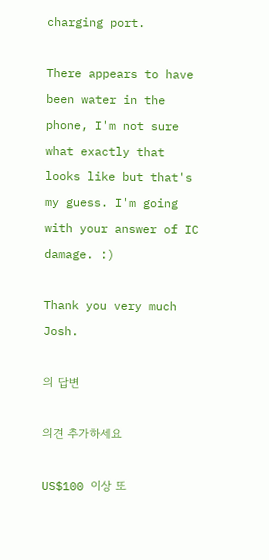charging port.

There appears to have been water in the phone, I'm not sure what exactly that looks like but that's my guess. I'm going with your answer of IC damage. :)

Thank you very much Josh.

의 답변

의견 추가하세요

US$100 이상 또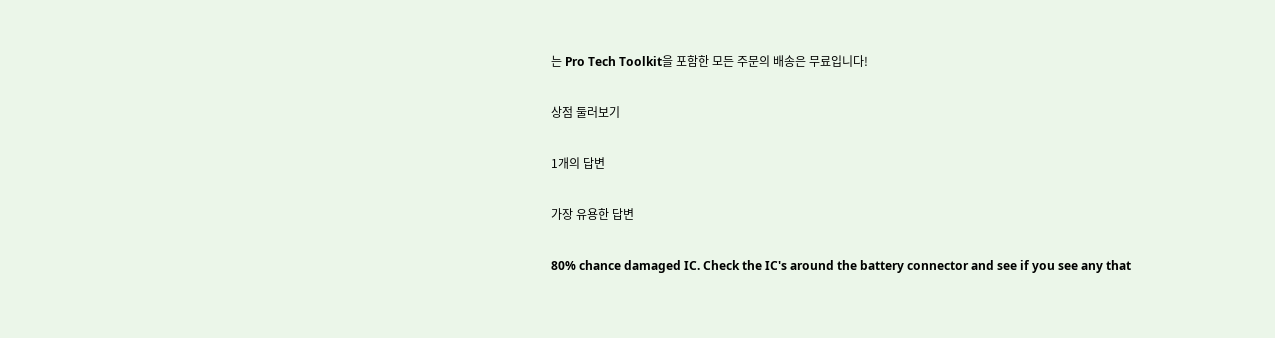는 Pro Tech Toolkit을 포함한 모든 주문의 배송은 무료입니다!

상점 둘러보기

1개의 답변

가장 유용한 답변

80% chance damaged IC. Check the IC's around the battery connector and see if you see any that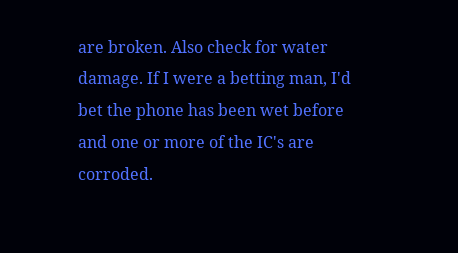are broken. Also check for water damage. If I were a betting man, I'd bet the phone has been wet before and one or more of the IC's are corroded.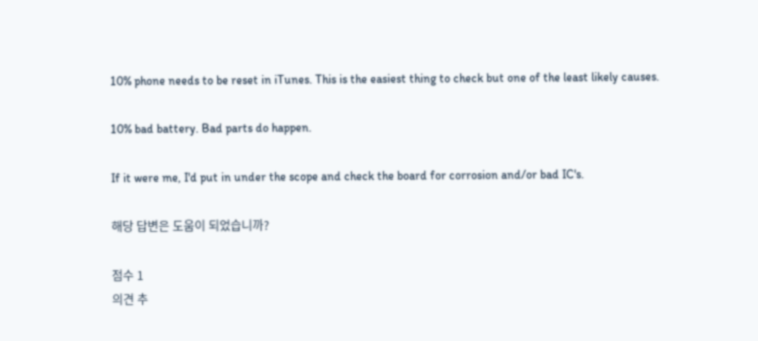10% phone needs to be reset in iTunes. This is the easiest thing to check but one of the least likely causes.

10% bad battery. Bad parts do happen.

If it were me, I'd put in under the scope and check the board for corrosion and/or bad IC's.

해당 답변은 도움이 되었습니까?

점수 1
의견 추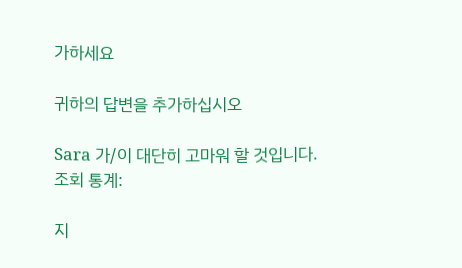가하세요

귀하의 답변을 추가하십시오

Sara 가/이 대단히 고마워 할 것입니다.
조회 통계:

지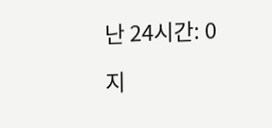난 24시간: 0

지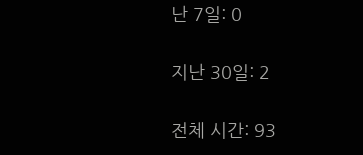난 7일: 0

지난 30일: 2

전체 시간: 93